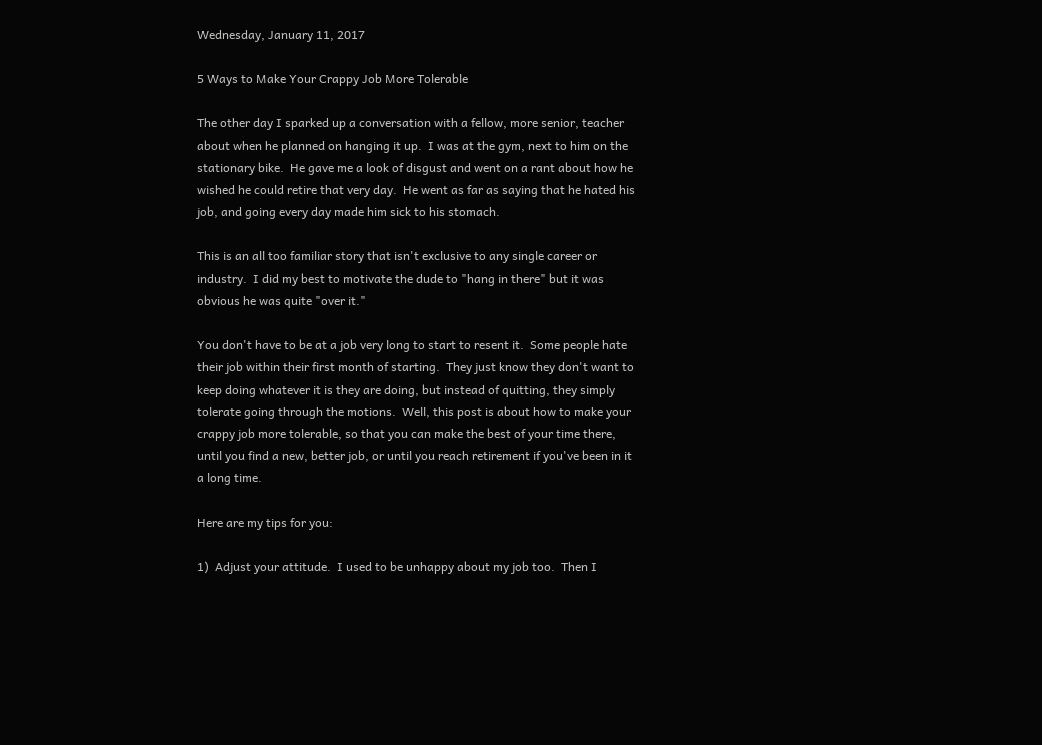Wednesday, January 11, 2017

5 Ways to Make Your Crappy Job More Tolerable

The other day I sparked up a conversation with a fellow, more senior, teacher about when he planned on hanging it up.  I was at the gym, next to him on the stationary bike.  He gave me a look of disgust and went on a rant about how he wished he could retire that very day.  He went as far as saying that he hated his job, and going every day made him sick to his stomach.

This is an all too familiar story that isn't exclusive to any single career or industry.  I did my best to motivate the dude to "hang in there" but it was obvious he was quite "over it."

You don't have to be at a job very long to start to resent it.  Some people hate their job within their first month of starting.  They just know they don't want to keep doing whatever it is they are doing, but instead of quitting, they simply tolerate going through the motions.  Well, this post is about how to make your crappy job more tolerable, so that you can make the best of your time there, until you find a new, better job, or until you reach retirement if you've been in it a long time.

Here are my tips for you:

1)  Adjust your attitude.  I used to be unhappy about my job too.  Then I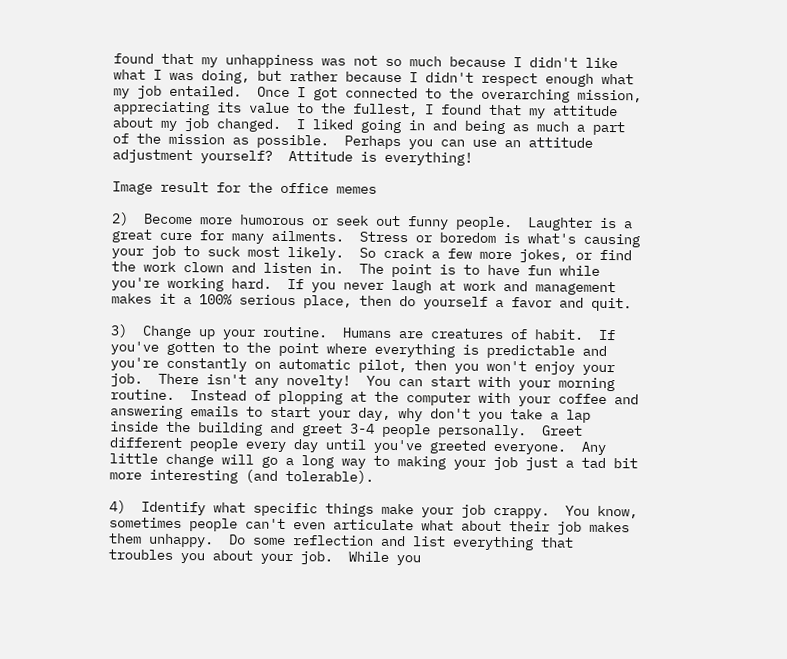found that my unhappiness was not so much because I didn't like what I was doing, but rather because I didn't respect enough what my job entailed.  Once I got connected to the overarching mission, appreciating its value to the fullest, I found that my attitude about my job changed.  I liked going in and being as much a part of the mission as possible.  Perhaps you can use an attitude adjustment yourself?  Attitude is everything!

Image result for the office memes

2)  Become more humorous or seek out funny people.  Laughter is a great cure for many ailments.  Stress or boredom is what's causing your job to suck most likely.  So crack a few more jokes, or find the work clown and listen in.  The point is to have fun while you're working hard.  If you never laugh at work and management makes it a 100% serious place, then do yourself a favor and quit.

3)  Change up your routine.  Humans are creatures of habit.  If you've gotten to the point where everything is predictable and you're constantly on automatic pilot, then you won't enjoy your job.  There isn't any novelty!  You can start with your morning routine.  Instead of plopping at the computer with your coffee and answering emails to start your day, why don't you take a lap inside the building and greet 3-4 people personally.  Greet different people every day until you've greeted everyone.  Any little change will go a long way to making your job just a tad bit more interesting (and tolerable).

4)  Identify what specific things make your job crappy.  You know, sometimes people can't even articulate what about their job makes them unhappy.  Do some reflection and list everything that troubles you about your job.  While you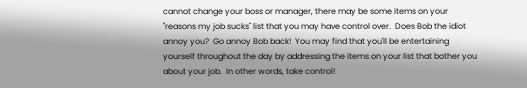cannot change your boss or manager, there may be some items on your "reasons my job sucks" list that you may have control over.  Does Bob the idiot annoy you?  Go annoy Bob back!  You may find that you'll be entertaining yourself throughout the day by addressing the items on your list that bother you about your job.  In other words, take control!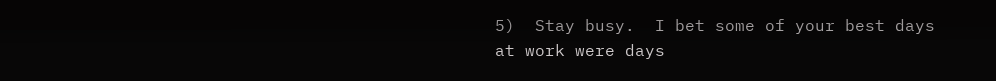5)  Stay busy.  I bet some of your best days at work were days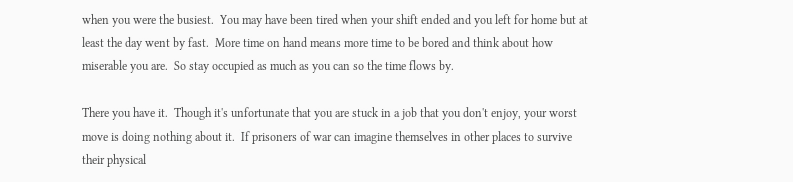when you were the busiest.  You may have been tired when your shift ended and you left for home but at least the day went by fast.  More time on hand means more time to be bored and think about how miserable you are.  So stay occupied as much as you can so the time flows by.

There you have it.  Though it's unfortunate that you are stuck in a job that you don't enjoy, your worst move is doing nothing about it.  If prisoners of war can imagine themselves in other places to survive their physical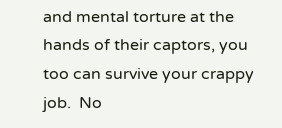and mental torture at the hands of their captors, you too can survive your crappy job.  No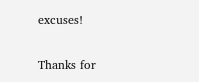excuses!

Thanks for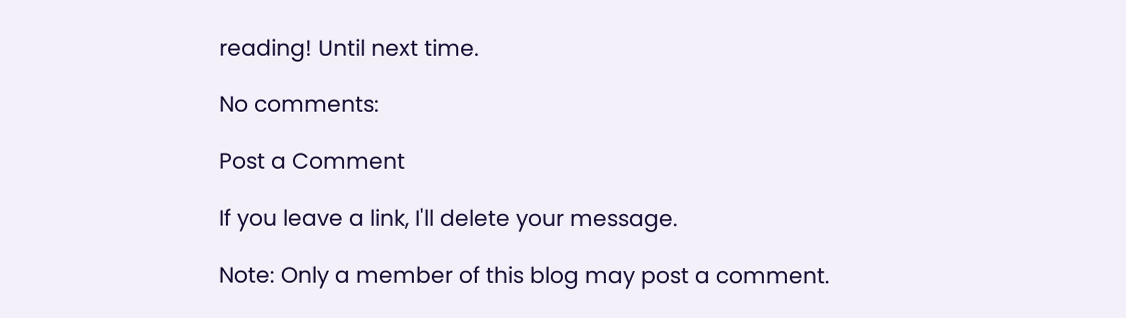reading! Until next time.

No comments:

Post a Comment

If you leave a link, I'll delete your message.

Note: Only a member of this blog may post a comment.